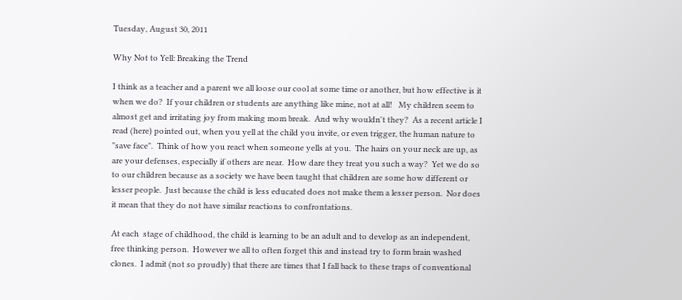Tuesday, August 30, 2011

Why Not to Yell: Breaking the Trend

I think as a teacher and a parent we all loose our cool at some time or another, but how effective is it when we do?  If your children or students are anything like mine, not at all!   My children seem to almost get and irritating joy from making mom break.  And why wouldn't they?  As a recent article I read (here) pointed out, when you yell at the child you invite, or even trigger, the human nature to "save face".  Think of how you react when someone yells at you.  The hairs on your neck are up, as are your defenses, especially if others are near.  How dare they treat you such a way?  Yet we do so to our children because as a society we have been taught that children are some how different or lesser people.  Just because the child is less educated does not make them a lesser person.  Nor does it mean that they do not have similar reactions to confrontations.

At each  stage of childhood, the child is learning to be an adult and to develop as an independent, free thinking person.  However we all to often forget this and instead try to form brain washed clones.  I admit (not so proudly) that there are times that I fall back to these traps of conventional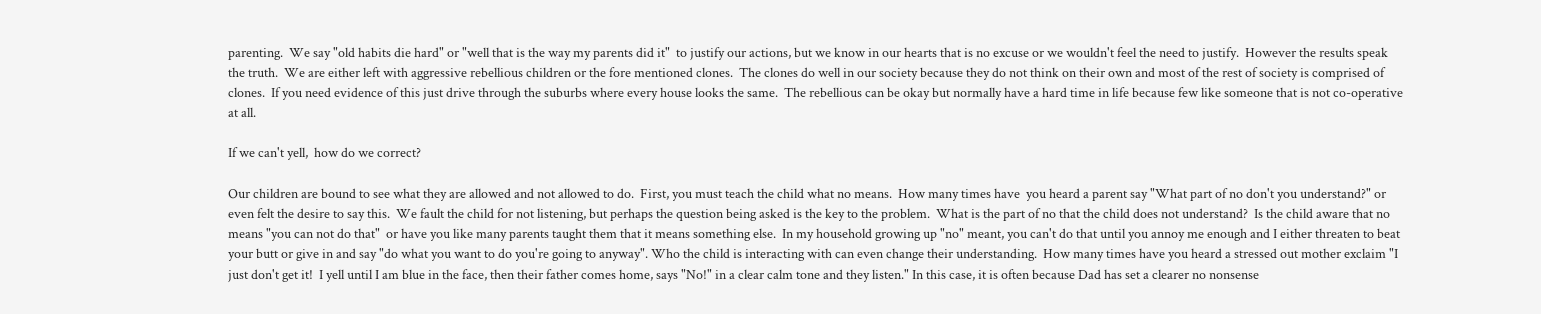parenting.  We say "old habits die hard" or "well that is the way my parents did it"  to justify our actions, but we know in our hearts that is no excuse or we wouldn't feel the need to justify.  However the results speak the truth.  We are either left with aggressive rebellious children or the fore mentioned clones.  The clones do well in our society because they do not think on their own and most of the rest of society is comprised of clones.  If you need evidence of this just drive through the suburbs where every house looks the same.  The rebellious can be okay but normally have a hard time in life because few like someone that is not co-operative at all.

If we can't yell,  how do we correct?

Our children are bound to see what they are allowed and not allowed to do.  First, you must teach the child what no means.  How many times have  you heard a parent say "What part of no don't you understand?" or even felt the desire to say this.  We fault the child for not listening, but perhaps the question being asked is the key to the problem.  What is the part of no that the child does not understand?  Is the child aware that no means "you can not do that"  or have you like many parents taught them that it means something else.  In my household growing up "no" meant, you can't do that until you annoy me enough and I either threaten to beat your butt or give in and say "do what you want to do you're going to anyway". Who the child is interacting with can even change their understanding.  How many times have you heard a stressed out mother exclaim "I just don't get it!  I yell until I am blue in the face, then their father comes home, says "No!" in a clear calm tone and they listen." In this case, it is often because Dad has set a clearer no nonsense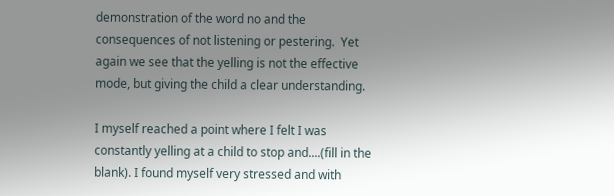demonstration of the word no and the consequences of not listening or pestering.  Yet again we see that the yelling is not the effective mode, but giving the child a clear understanding.

I myself reached a point where I felt I was constantly yelling at a child to stop and....(fill in the blank). I found myself very stressed and with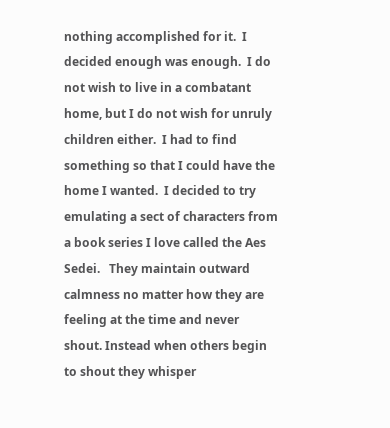nothing accomplished for it.  I decided enough was enough.  I do not wish to live in a combatant home, but I do not wish for unruly children either.  I had to find something so that I could have the home I wanted.  I decided to try emulating a sect of characters from a book series I love called the Aes Sedei.   They maintain outward calmness no matter how they are feeling at the time and never shout. Instead when others begin to shout they whisper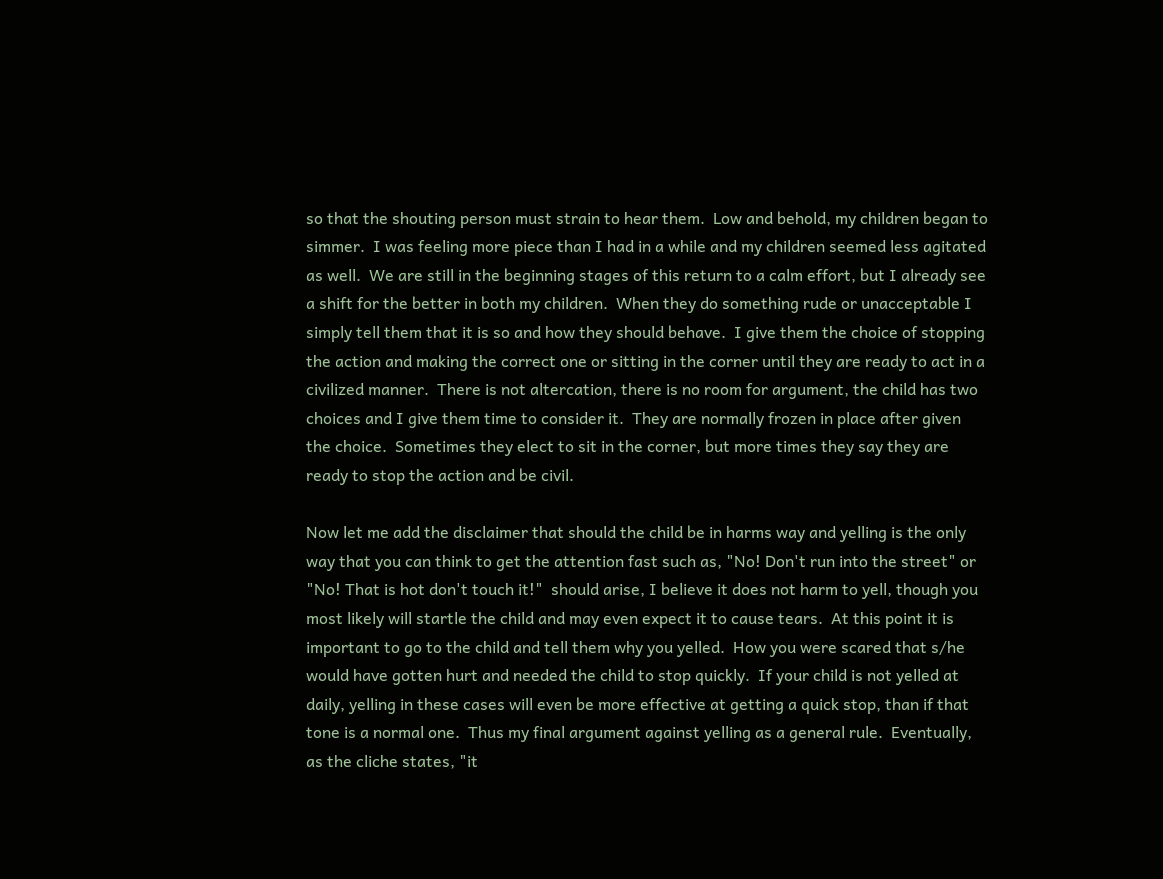so that the shouting person must strain to hear them.  Low and behold, my children began to simmer.  I was feeling more piece than I had in a while and my children seemed less agitated as well.  We are still in the beginning stages of this return to a calm effort, but I already see a shift for the better in both my children.  When they do something rude or unacceptable I simply tell them that it is so and how they should behave.  I give them the choice of stopping the action and making the correct one or sitting in the corner until they are ready to act in a civilized manner.  There is not altercation, there is no room for argument, the child has two choices and I give them time to consider it.  They are normally frozen in place after given the choice.  Sometimes they elect to sit in the corner, but more times they say they are ready to stop the action and be civil.

Now let me add the disclaimer that should the child be in harms way and yelling is the only way that you can think to get the attention fast such as, "No! Don't run into the street" or "No! That is hot don't touch it!"  should arise, I believe it does not harm to yell, though you most likely will startle the child and may even expect it to cause tears.  At this point it is important to go to the child and tell them why you yelled.  How you were scared that s/he would have gotten hurt and needed the child to stop quickly.  If your child is not yelled at daily, yelling in these cases will even be more effective at getting a quick stop, than if that tone is a normal one.  Thus my final argument against yelling as a general rule.  Eventually, as the cliche states, "it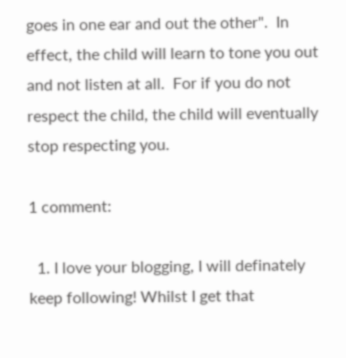goes in one ear and out the other".  In effect, the child will learn to tone you out and not listen at all.  For if you do not respect the child, the child will eventually stop respecting you.

1 comment:

  1. I love your blogging, I will definately keep following! Whilst I get that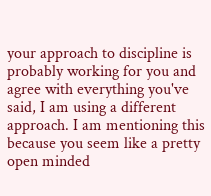your approach to discipline is probably working for you and agree with everything you've said, I am using a different approach. I am mentioning this because you seem like a pretty open minded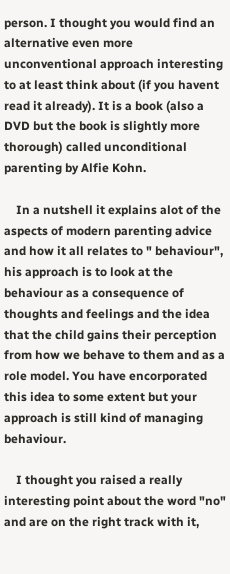person. I thought you would find an alternative even more unconventional approach interesting to at least think about (if you havent read it already). It is a book (also a DVD but the book is slightly more thorough) called unconditional parenting by Alfie Kohn.

    In a nutshell it explains alot of the aspects of modern parenting advice and how it all relates to " behaviour", his approach is to look at the behaviour as a consequence of thoughts and feelings and the idea that the child gains their perception from how we behave to them and as a role model. You have encorporated this idea to some extent but your approach is still kind of managing behaviour.

    I thought you raised a really interesting point about the word "no" and are on the right track with it,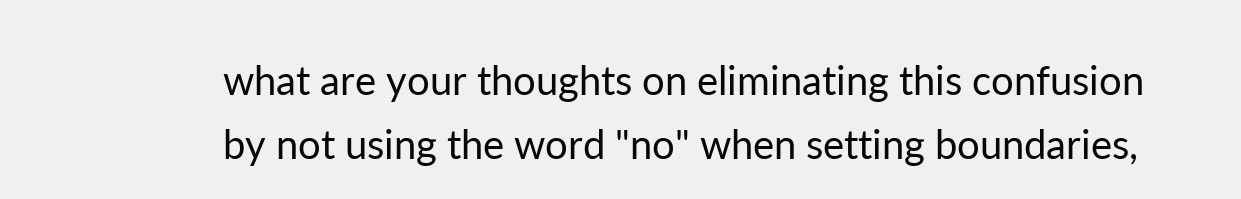what are your thoughts on eliminating this confusion by not using the word "no" when setting boundaries,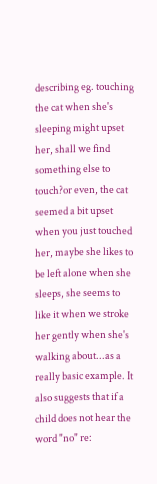describing eg. touching the cat when she's sleeping might upset her, shall we find something else to touch?or even, the cat seemed a bit upset when you just touched her, maybe she likes to be left alone when she sleeps, she seems to like it when we stroke her gently when she's walking about...as a really basic example. It also suggests that if a child does not hear the word "no" re: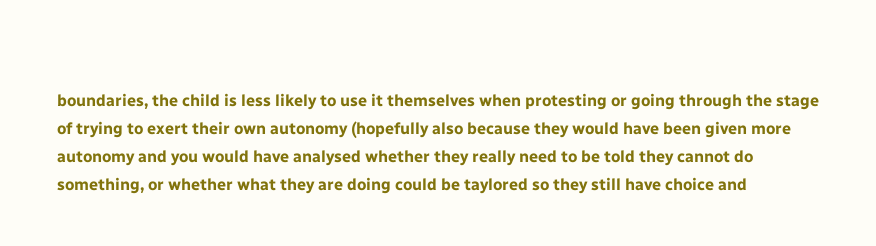boundaries, the child is less likely to use it themselves when protesting or going through the stage of trying to exert their own autonomy (hopefully also because they would have been given more autonomy and you would have analysed whether they really need to be told they cannot do something, or whether what they are doing could be taylored so they still have choice and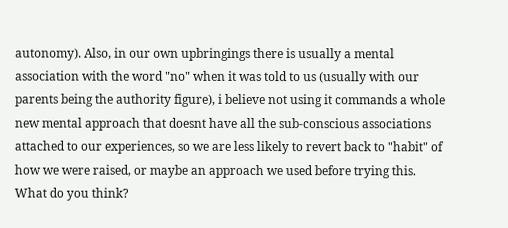autonomy). Also, in our own upbringings there is usually a mental association with the word "no" when it was told to us (usually with our parents being the authority figure), i believe not using it commands a whole new mental approach that doesnt have all the sub-conscious associations attached to our experiences, so we are less likely to revert back to "habit" of how we were raised, or maybe an approach we used before trying this. What do you think?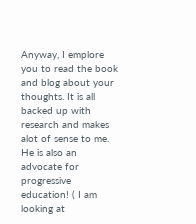Anyway, I emplore you to read the book and blog about your thoughts. It is all backed up with research and makes alot of sense to me. He is also an advocate for progressive education! ( I am looking at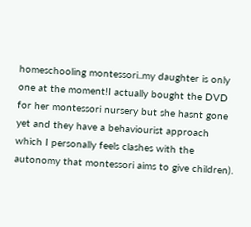homeschooling montessori..my daughter is only one at the moment!I actually bought the DVD for her montessori nursery but she hasnt gone yet and they have a behaviourist approach which I personally feels clashes with the autonomy that montessori aims to give children).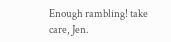Enough rambling! take care, Jen.